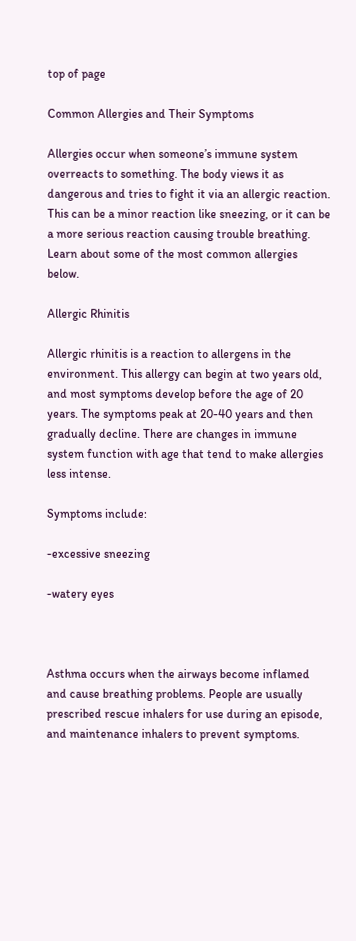top of page

Common Allergies and Their Symptoms

Allergies occur when someone’s immune system overreacts to something. The body views it as dangerous and tries to fight it via an allergic reaction. This can be a minor reaction like sneezing, or it can be a more serious reaction causing trouble breathing. Learn about some of the most common allergies below.

Allergic Rhinitis

Allergic rhinitis is a reaction to allergens in the environment. This allergy can begin at two years old, and most symptoms develop before the age of 20 years. The symptoms peak at 20-40 years and then gradually decline. There are changes in immune system function with age that tend to make allergies less intense.

Symptoms include:

-excessive sneezing

-watery eyes



Asthma occurs when the airways become inflamed and cause breathing problems. People are usually prescribed rescue inhalers for use during an episode, and maintenance inhalers to prevent symptoms.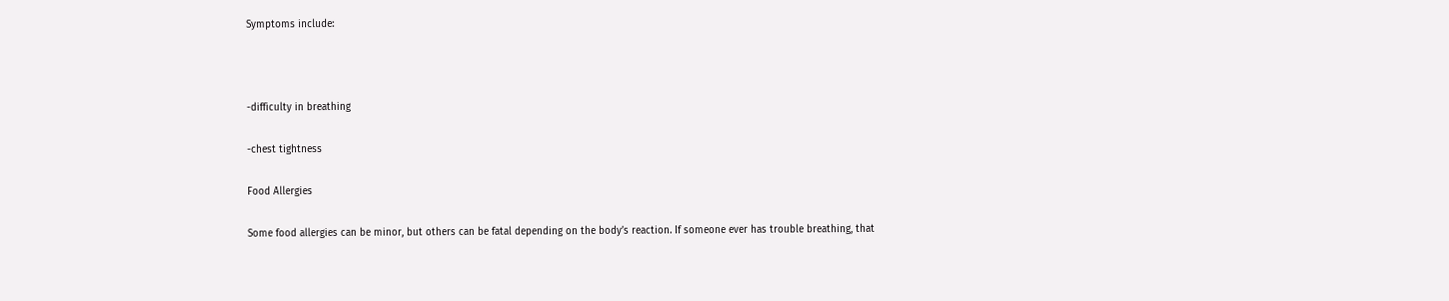Symptoms include:



-difficulty in breathing

-chest tightness

Food Allergies

Some food allergies can be minor, but others can be fatal depending on the body’s reaction. If someone ever has trouble breathing, that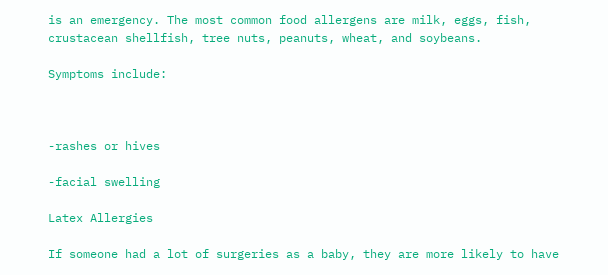is an emergency. The most common food allergens are milk, eggs, fish, crustacean shellfish, tree nuts, peanuts, wheat, and soybeans.

Symptoms include:



-rashes or hives

-facial swelling

Latex Allergies

If someone had a lot of surgeries as a baby, they are more likely to have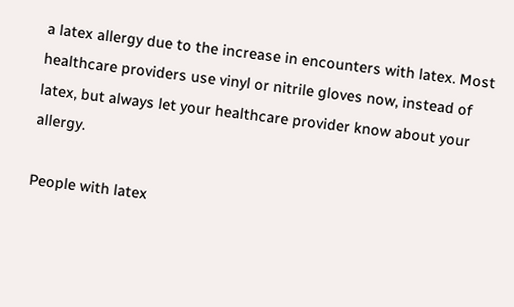a latex allergy due to the increase in encounters with latex. Most healthcare providers use vinyl or nitrile gloves now, instead of latex, but always let your healthcare provider know about your allergy.

People with latex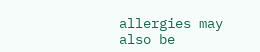allergies may also be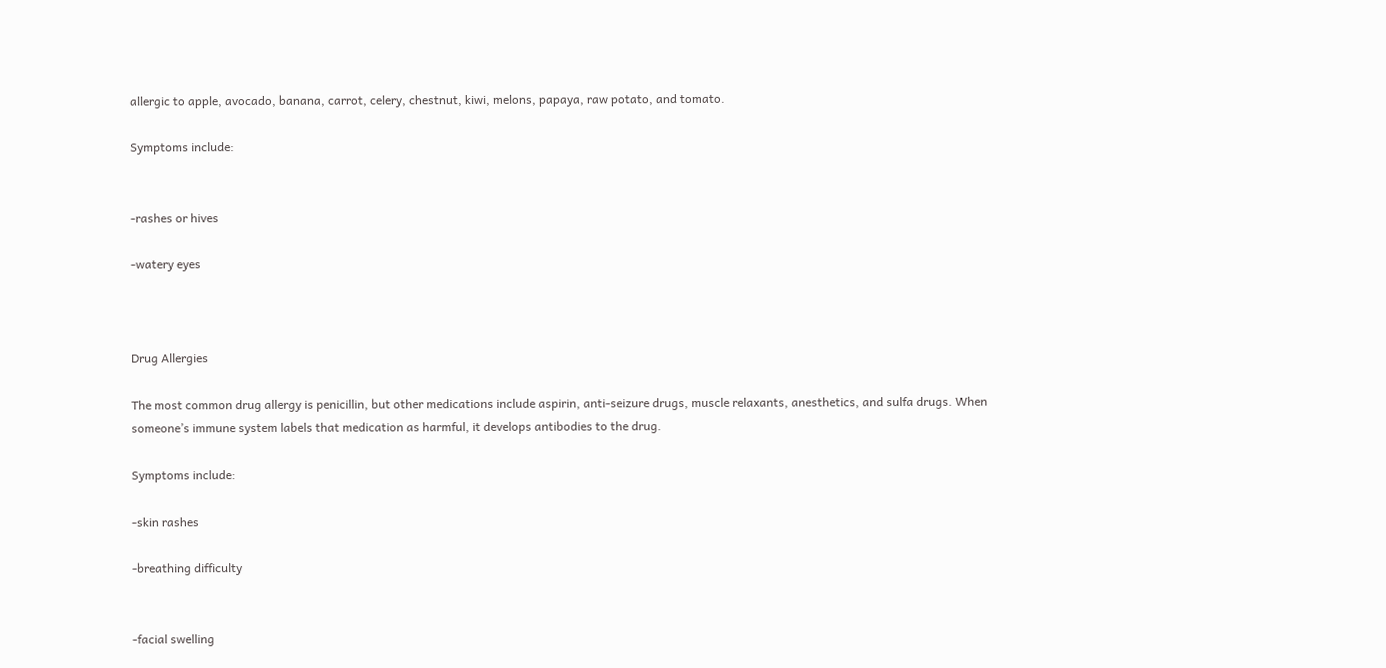allergic to apple, avocado, banana, carrot, celery, chestnut, kiwi, melons, papaya, raw potato, and tomato.

Symptoms include:


-rashes or hives

-watery eyes



Drug Allergies

The most common drug allergy is penicillin, but other medications include aspirin, anti-seizure drugs, muscle relaxants, anesthetics, and sulfa drugs. When someone’s immune system labels that medication as harmful, it develops antibodies to the drug.

Symptoms include:

-skin rashes

-breathing difficulty


-facial swelling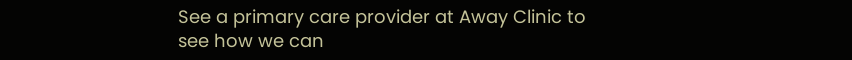See a primary care provider at Away Clinic to see how we can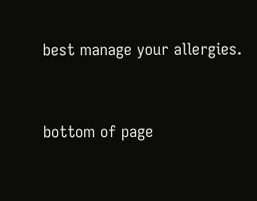best manage your allergies.


bottom of page